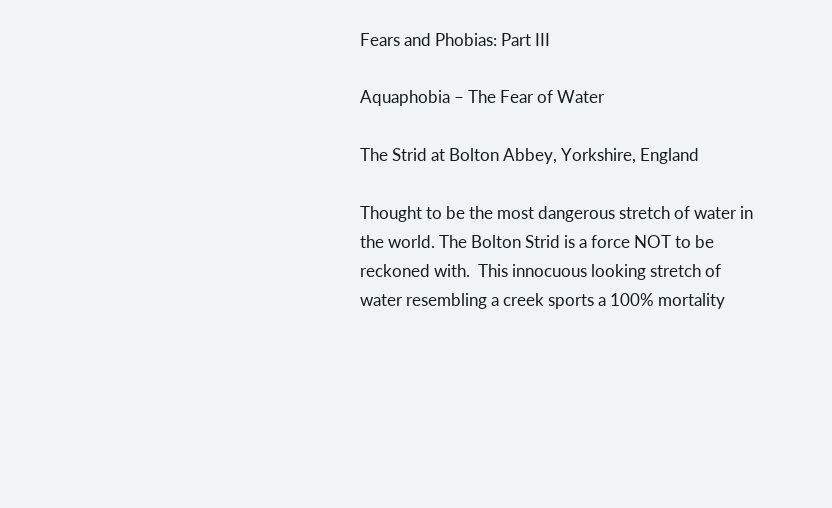Fears and Phobias: Part III

Aquaphobia – The Fear of Water

The Strid at Bolton Abbey, Yorkshire, England

Thought to be the most dangerous stretch of water in the world. The Bolton Strid is a force NOT to be reckoned with.  This innocuous looking stretch of water resembling a creek sports a 100% mortality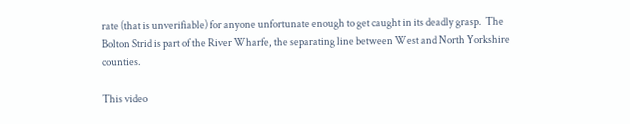rate (that is unverifiable) for anyone unfortunate enough to get caught in its deadly grasp.  The Bolton Strid is part of the River Wharfe, the separating line between West and North Yorkshire counties.

This video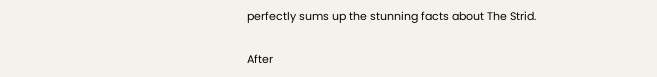perfectly sums up the stunning facts about The Strid.

After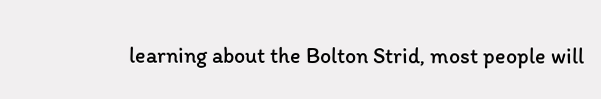learning about the Bolton Strid, most people will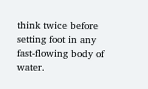think twice before setting foot in any fast-flowing body of water.